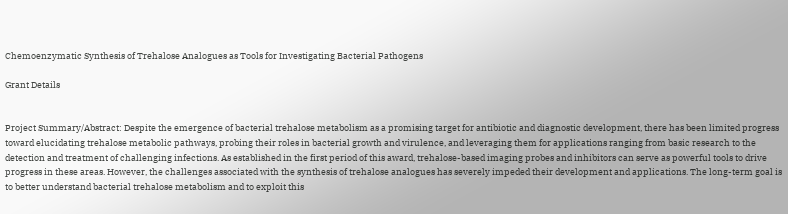Chemoenzymatic Synthesis of Trehalose Analogues as Tools for Investigating Bacterial Pathogens

Grant Details


Project Summary/Abstract: Despite the emergence of bacterial trehalose metabolism as a promising target for antibiotic and diagnostic development, there has been limited progress toward elucidating trehalose metabolic pathways, probing their roles in bacterial growth and virulence, and leveraging them for applications ranging from basic research to the detection and treatment of challenging infections. As established in the first period of this award, trehalose-based imaging probes and inhibitors can serve as powerful tools to drive progress in these areas. However, the challenges associated with the synthesis of trehalose analogues has severely impeded their development and applications. The long-term goal is to better understand bacterial trehalose metabolism and to exploit this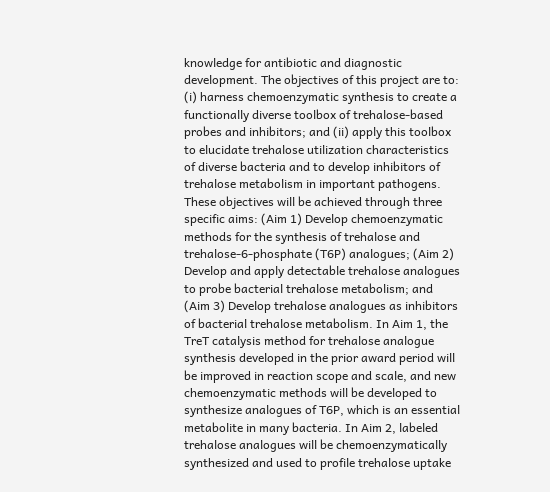knowledge for antibiotic and diagnostic development. The objectives of this project are to: (i) harness chemoenzymatic synthesis to create a functionally diverse toolbox of trehalose-based probes and inhibitors; and (ii) apply this toolbox to elucidate trehalose utilization characteristics of diverse bacteria and to develop inhibitors of trehalose metabolism in important pathogens. These objectives will be achieved through three specific aims: (Aim 1) Develop chemoenzymatic methods for the synthesis of trehalose and trehalose-6-phosphate (T6P) analogues; (Aim 2) Develop and apply detectable trehalose analogues to probe bacterial trehalose metabolism; and (Aim 3) Develop trehalose analogues as inhibitors of bacterial trehalose metabolism. In Aim 1, the TreT catalysis method for trehalose analogue synthesis developed in the prior award period will be improved in reaction scope and scale, and new chemoenzymatic methods will be developed to synthesize analogues of T6P, which is an essential metabolite in many bacteria. In Aim 2, labeled trehalose analogues will be chemoenzymatically synthesized and used to profile trehalose uptake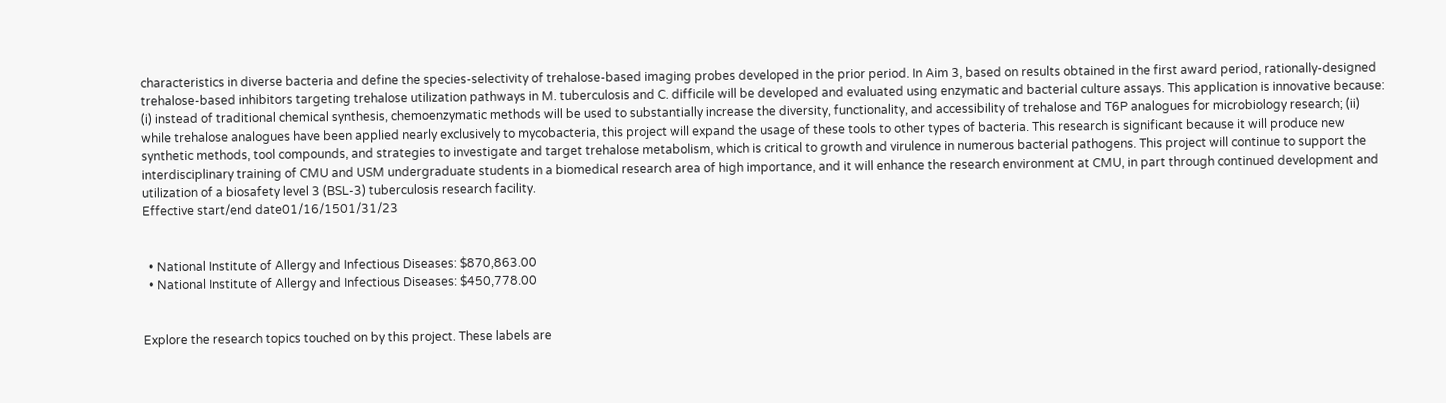characteristics in diverse bacteria and define the species-selectivity of trehalose-based imaging probes developed in the prior period. In Aim 3, based on results obtained in the first award period, rationally-designed trehalose-based inhibitors targeting trehalose utilization pathways in M. tuberculosis and C. difficile will be developed and evaluated using enzymatic and bacterial culture assays. This application is innovative because: (i) instead of traditional chemical synthesis, chemoenzymatic methods will be used to substantially increase the diversity, functionality, and accessibility of trehalose and T6P analogues for microbiology research; (ii) while trehalose analogues have been applied nearly exclusively to mycobacteria, this project will expand the usage of these tools to other types of bacteria. This research is significant because it will produce new synthetic methods, tool compounds, and strategies to investigate and target trehalose metabolism, which is critical to growth and virulence in numerous bacterial pathogens. This project will continue to support the interdisciplinary training of CMU and USM undergraduate students in a biomedical research area of high importance, and it will enhance the research environment at CMU, in part through continued development and utilization of a biosafety level 3 (BSL-3) tuberculosis research facility.
Effective start/end date01/16/1501/31/23


  • National Institute of Allergy and Infectious Diseases: $870,863.00
  • National Institute of Allergy and Infectious Diseases: $450,778.00


Explore the research topics touched on by this project. These labels are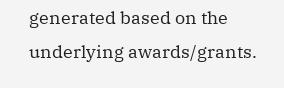generated based on the underlying awards/grants.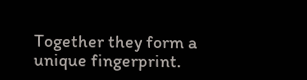Together they form a unique fingerprint.